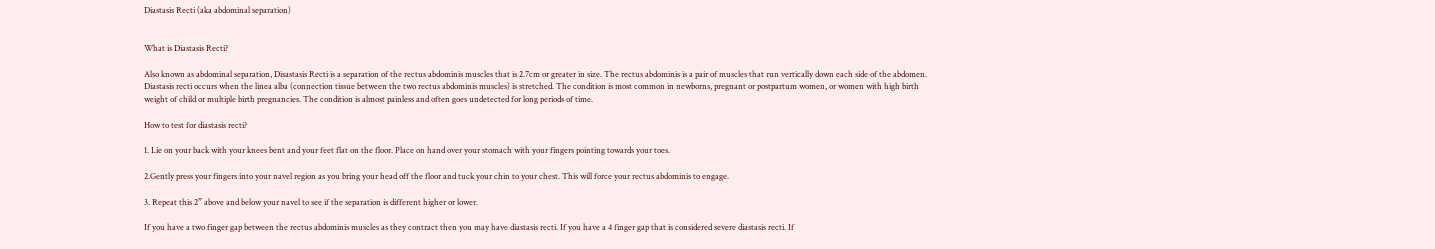Diastasis Recti (aka abdominal separation)


What is Diastasis Recti?

Also known as abdominal separation, Disastasis Recti is a separation of the rectus abdominis muscles that is 2.7cm or greater in size. The rectus abdominis is a pair of muscles that run vertically down each side of the abdomen. Diastasis recti occurs when the linea alba (connection tissue between the two rectus abdominis muscles) is stretched. The condition is most common in newborns, pregnant or postpartum women, or women with high birth weight of child or multiple birth pregnancies. The condition is almost painless and often goes undetected for long periods of time.

How to test for diastasis recti?

1. Lie on your back with your knees bent and your feet flat on the floor. Place on hand over your stomach with your fingers pointing towards your toes.

2.Gently press your fingers into your navel region as you bring your head off the floor and tuck your chin to your chest. This will force your rectus abdominis to engage.

3. Repeat this 2” above and below your navel to see if the separation is different higher or lower.

If you have a two finger gap between the rectus abdominis muscles as they contract then you may have diastasis recti. If you have a 4 finger gap that is considered severe diastasis recti. If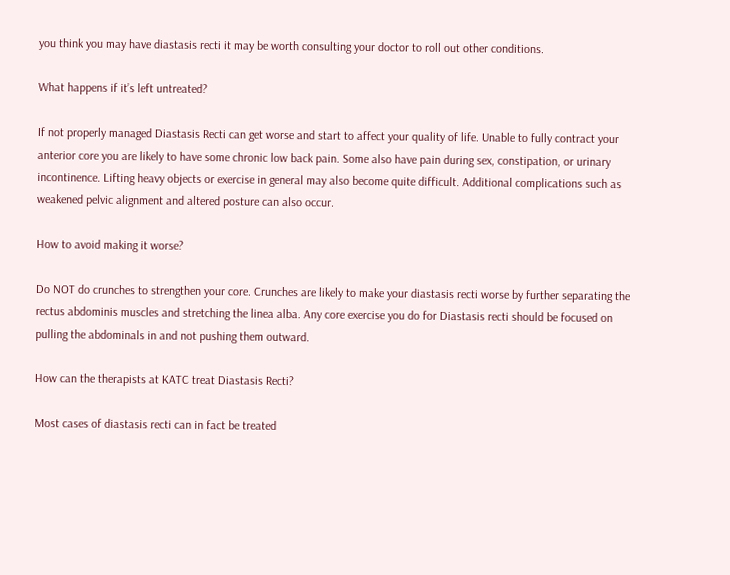you think you may have diastasis recti it may be worth consulting your doctor to roll out other conditions.

What happens if it’s left untreated?

If not properly managed Diastasis Recti can get worse and start to affect your quality of life. Unable to fully contract your anterior core you are likely to have some chronic low back pain. Some also have pain during sex, constipation, or urinary incontinence. Lifting heavy objects or exercise in general may also become quite difficult. Additional complications such as weakened pelvic alignment and altered posture can also occur.

How to avoid making it worse?

Do NOT do crunches to strengthen your core. Crunches are likely to make your diastasis recti worse by further separating the rectus abdominis muscles and stretching the linea alba. Any core exercise you do for Diastasis recti should be focused on pulling the abdominals in and not pushing them outward.

How can the therapists at KATC treat Diastasis Recti?

Most cases of diastasis recti can in fact be treated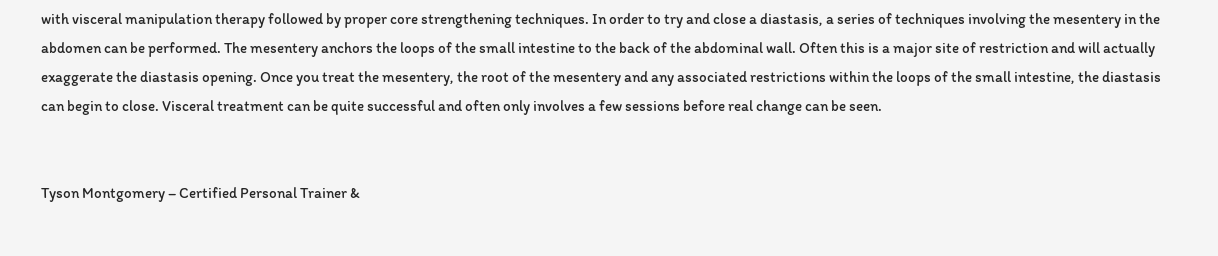with visceral manipulation therapy followed by proper core strengthening techniques. In order to try and close a diastasis, a series of techniques involving the mesentery in the abdomen can be performed. The mesentery anchors the loops of the small intestine to the back of the abdominal wall. Often this is a major site of restriction and will actually exaggerate the diastasis opening. Once you treat the mesentery, the root of the mesentery and any associated restrictions within the loops of the small intestine, the diastasis can begin to close. Visceral treatment can be quite successful and often only involves a few sessions before real change can be seen.


Tyson Montgomery – Certified Personal Trainer &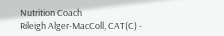Nutrition Coach
Rileigh Alger-MacColl, CAT(C) -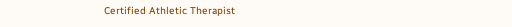Certified Athletic Therapist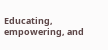Educating, empowering, and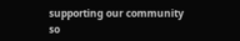supporting our community so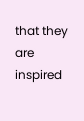that they are inspired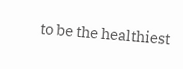to be the healthiest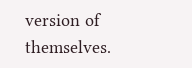version of themselves.